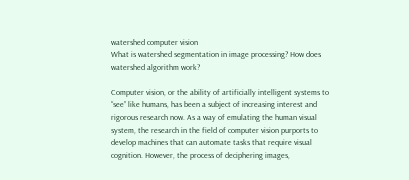watershed computer vision
What is watershed segmentation in image processing? How does watershed algorithm work?

Computer vision, or the ability of artificially intelligent systems to “see” like humans, has been a subject of increasing interest and rigorous research now. As a way of emulating the human visual system, the research in the field of computer vision purports to develop machines that can automate tasks that require visual cognition. However, the process of deciphering images,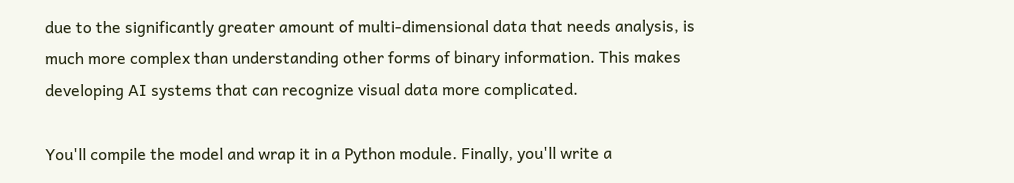due to the significantly greater amount of multi-dimensional data that needs analysis, is much more complex than understanding other forms of binary information. This makes developing AI systems that can recognize visual data more complicated.

You'll compile the model and wrap it in a Python module. Finally, you'll write a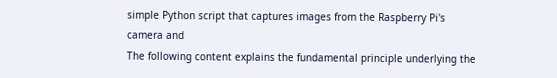simple Python script that captures images from the Raspberry Pi's camera and
The following content explains the fundamental principle underlying the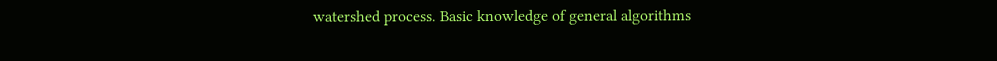watershed process. Basic knowledge of general algorithms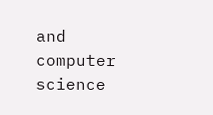and computer science